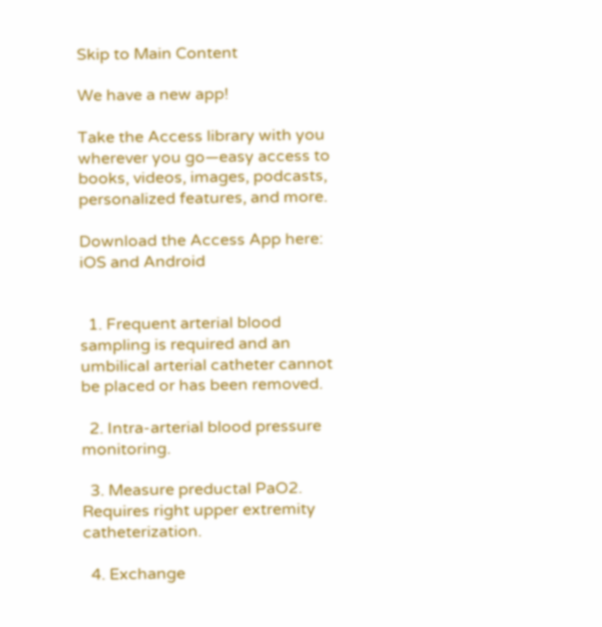Skip to Main Content

We have a new app!

Take the Access library with you wherever you go—easy access to books, videos, images, podcasts, personalized features, and more.

Download the Access App here: iOS and Android


  1. Frequent arterial blood sampling is required and an umbilical arterial catheter cannot be placed or has been removed.

  2. Intra-arterial blood pressure monitoring.

  3. Measure preductal PaO2. Requires right upper extremity catheterization.

  4. Exchange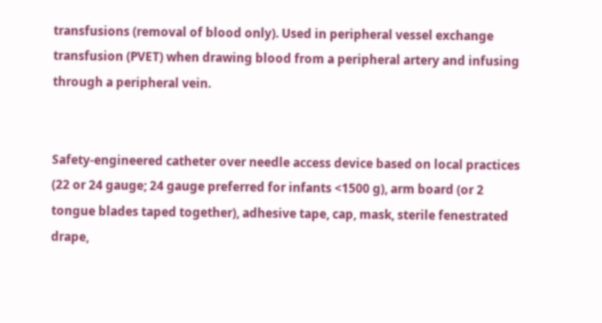transfusions (removal of blood only). Used in peripheral vessel exchange transfusion (PVET) when drawing blood from a peripheral artery and infusing through a peripheral vein.


Safety-engineered catheter over needle access device based on local practices (22 or 24 gauge; 24 gauge preferred for infants <1500 g), arm board (or 2 tongue blades taped together), adhesive tape, cap, mask, sterile fenestrated drape,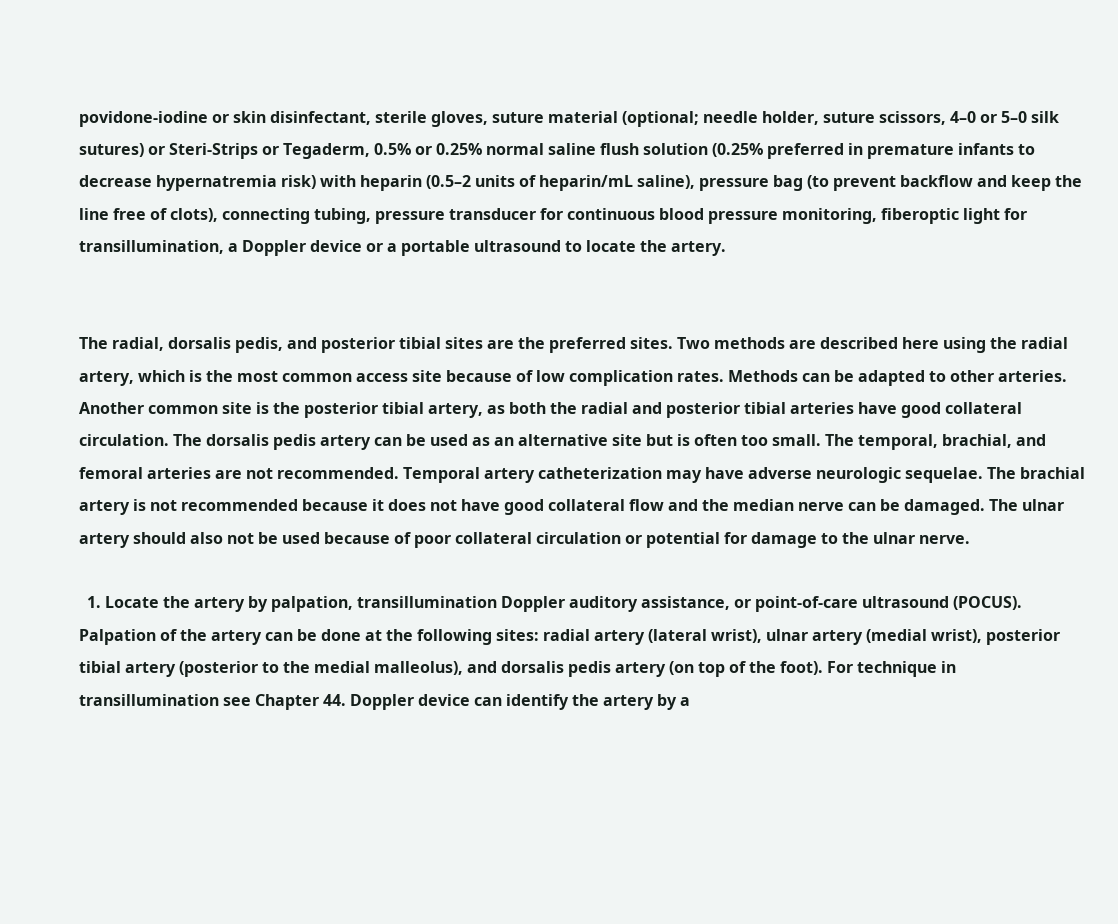povidone-iodine or skin disinfectant, sterile gloves, suture material (optional; needle holder, suture scissors, 4–0 or 5–0 silk sutures) or Steri-Strips or Tegaderm, 0.5% or 0.25% normal saline flush solution (0.25% preferred in premature infants to decrease hypernatremia risk) with heparin (0.5–2 units of heparin/mL saline), pressure bag (to prevent backflow and keep the line free of clots), connecting tubing, pressure transducer for continuous blood pressure monitoring, fiberoptic light for transillumination, a Doppler device or a portable ultrasound to locate the artery.


The radial, dorsalis pedis, and posterior tibial sites are the preferred sites. Two methods are described here using the radial artery, which is the most common access site because of low complication rates. Methods can be adapted to other arteries. Another common site is the posterior tibial artery, as both the radial and posterior tibial arteries have good collateral circulation. The dorsalis pedis artery can be used as an alternative site but is often too small. The temporal, brachial, and femoral arteries are not recommended. Temporal artery catheterization may have adverse neurologic sequelae. The brachial artery is not recommended because it does not have good collateral flow and the median nerve can be damaged. The ulnar artery should also not be used because of poor collateral circulation or potential for damage to the ulnar nerve.

  1. Locate the artery by palpation, transillumination Doppler auditory assistance, or point-of-care ultrasound (POCUS). Palpation of the artery can be done at the following sites: radial artery (lateral wrist), ulnar artery (medial wrist), posterior tibial artery (posterior to the medial malleolus), and dorsalis pedis artery (on top of the foot). For technique in transillumination see Chapter 44. Doppler device can identify the artery by a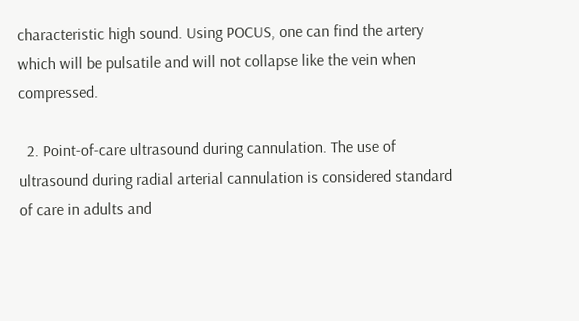characteristic high sound. Using POCUS, one can find the artery which will be pulsatile and will not collapse like the vein when compressed.

  2. Point-of-care ultrasound during cannulation. The use of ultrasound during radial arterial cannulation is considered standard of care in adults and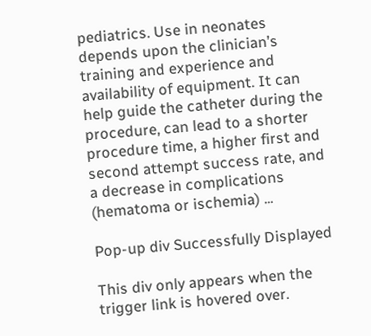pediatrics. Use in neonates depends upon the clinician’s training and experience and availability of equipment. It can help guide the catheter during the procedure, can lead to a shorter procedure time, a higher first and second attempt success rate, and a decrease in complications (hematoma or ischemia) ...

Pop-up div Successfully Displayed

This div only appears when the trigger link is hovered over.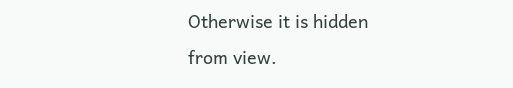Otherwise it is hidden from view.